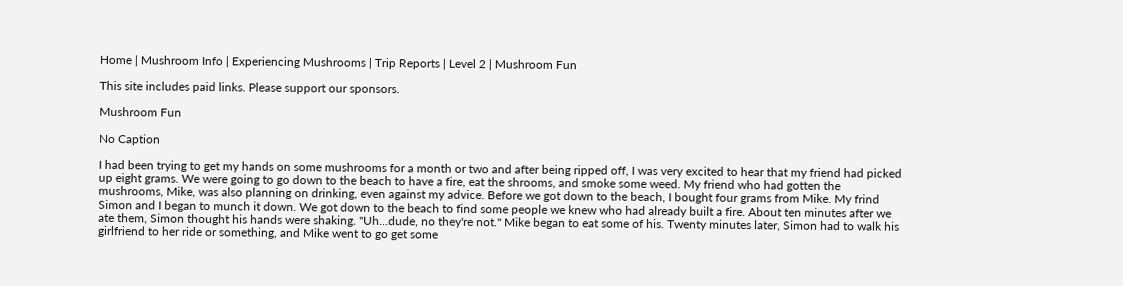Home | Mushroom Info | Experiencing Mushrooms | Trip Reports | Level 2 | Mushroom Fun

This site includes paid links. Please support our sponsors.

Mushroom Fun

No Caption

I had been trying to get my hands on some mushrooms for a month or two and after being ripped off, I was very excited to hear that my friend had picked up eight grams. We were going to go down to the beach to have a fire, eat the shrooms, and smoke some weed. My friend who had gotten the mushrooms, Mike, was also planning on drinking, even against my advice. Before we got down to the beach, I bought four grams from Mike. My frind Simon and I began to munch it down. We got down to the beach to find some people we knew who had already built a fire. About ten minutes after we ate them, Simon thought his hands were shaking. "Uh...dude, no they're not." Mike began to eat some of his. Twenty minutes later, Simon had to walk his girlfriend to her ride or something, and Mike went to go get some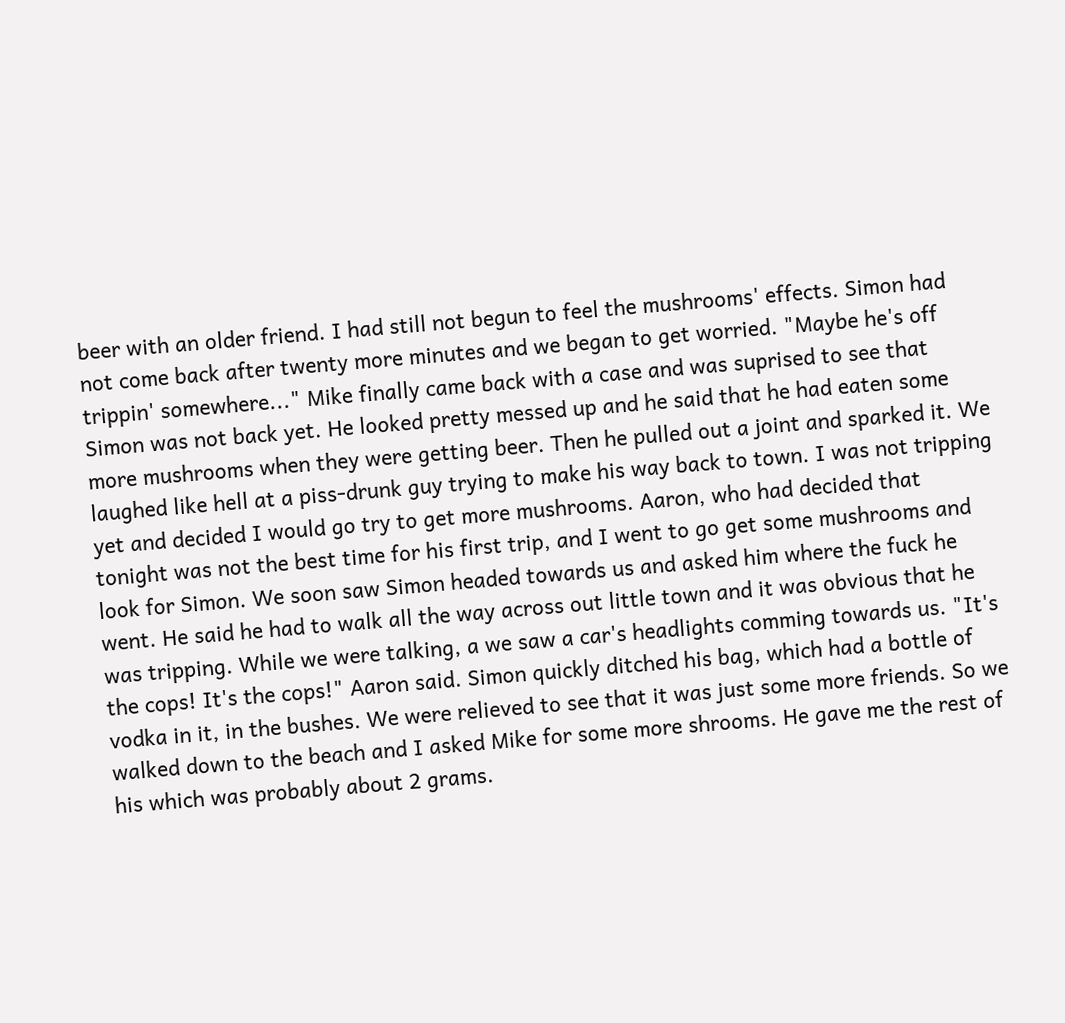beer with an older friend. I had still not begun to feel the mushrooms' effects. Simon had not come back after twenty more minutes and we began to get worried. "Maybe he's off trippin' somewhere..." Mike finally came back with a case and was suprised to see that Simon was not back yet. He looked pretty messed up and he said that he had eaten some more mushrooms when they were getting beer. Then he pulled out a joint and sparked it. We laughed like hell at a piss-drunk guy trying to make his way back to town. I was not tripping yet and decided I would go try to get more mushrooms. Aaron, who had decided that tonight was not the best time for his first trip, and I went to go get some mushrooms and look for Simon. We soon saw Simon headed towards us and asked him where the fuck he went. He said he had to walk all the way across out little town and it was obvious that he was tripping. While we were talking, a we saw a car's headlights comming towards us. "It's the cops! It's the cops!" Aaron said. Simon quickly ditched his bag, which had a bottle of vodka in it, in the bushes. We were relieved to see that it was just some more friends. So we walked down to the beach and I asked Mike for some more shrooms. He gave me the rest of his which was probably about 2 grams.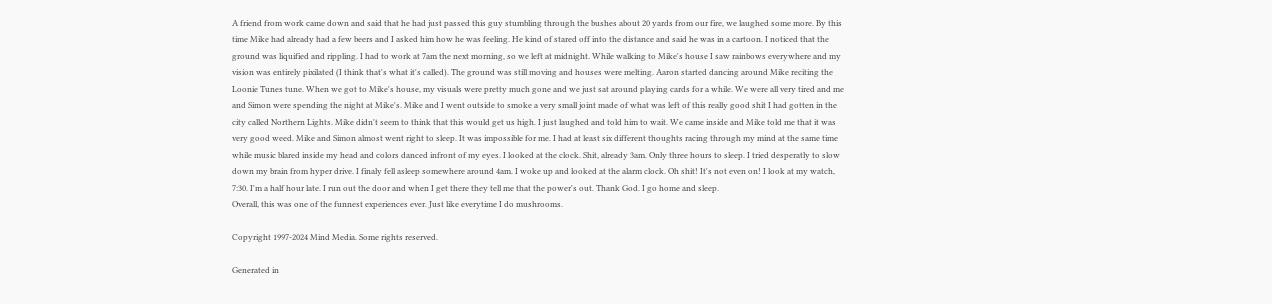A friend from work came down and said that he had just passed this guy stumbling through the bushes about 20 yards from our fire, we laughed some more. By this time Mike had already had a few beers and I asked him how he was feeling. He kind of stared off into the distance and said he was in a cartoon. I noticed that the ground was liquified and rippling. I had to work at 7am the next morning, so we left at midnight. While walking to Mike's house I saw rainbows everywhere and my vision was entirely pixilated (I think that's what it's called). The ground was still moving and houses were melting. Aaron started dancing around Mike reciting the Loonie Tunes tune. When we got to Mike's house, my visuals were pretty much gone and we just sat around playing cards for a while. We were all very tired and me and Simon were spending the night at Mike's. Mike and I went outside to smoke a very small joint made of what was left of this really good shit I had gotten in the city called Northern Lights. Mike didn't seem to think that this would get us high. I just laughed and told him to wait. We came inside and Mike told me that it was very good weed. Mike and Simon almost went right to sleep. It was impossible for me. I had at least six different thoughts racing through my mind at the same time while music blared inside my head and colors danced infront of my eyes. I looked at the clock. Shit, already 3am. Only three hours to sleep. I tried desperatly to slow down my brain from hyper drive. I finaly fell asleep somewhere around 4am. I woke up and looked at the alarm clock. Oh shit! It's not even on! I look at my watch, 7:30. I'm a half hour late. I run out the door and when I get there they tell me that the power's out. Thank God. I go home and sleep.
Overall, this was one of the funnest experiences ever. Just like everytime I do mushrooms.

Copyright 1997-2024 Mind Media. Some rights reserved.

Generated in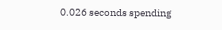0.026 seconds spending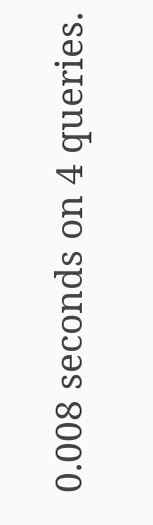0.008 seconds on 4 queries.